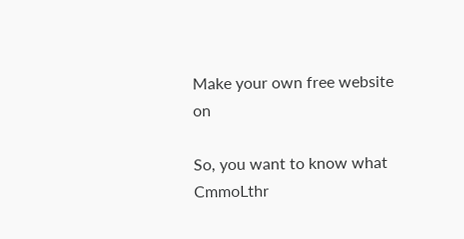Make your own free website on

So, you want to know what CmmoLthr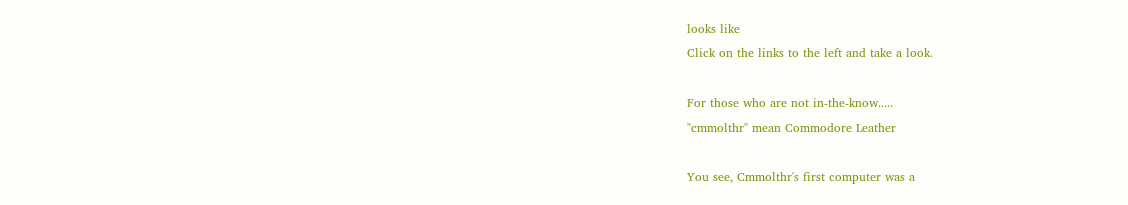looks like
Click on the links to the left and take a look.

For those who are not in-the-know.....
"cmmolthr" mean Commodore Leather

You see, Cmmolthr's first computer was a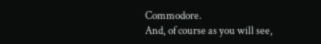Commodore.
And, of course as you will see,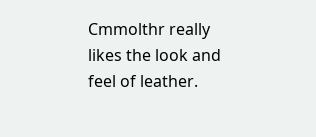Cmmolthr really likes the look and feel of leather.